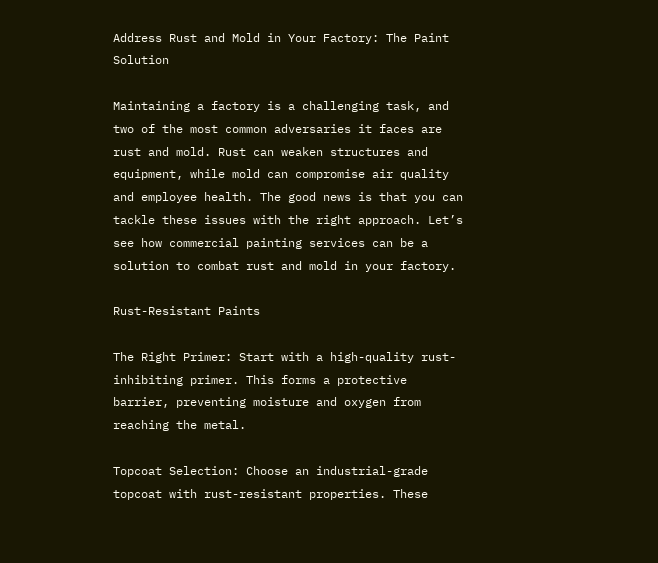Address Rust and Mold in Your Factory: The Paint Solution

Maintaining a factory is a challenging task, and two of the most common adversaries it faces are rust and mold. Rust can weaken structures and equipment, while mold can compromise air quality and employee health. The good news is that you can tackle these issues with the right approach. Let’s see how commercial painting services can be a solution to combat rust and mold in your factory.

Rust-Resistant Paints

The Right Primer: Start with a high-quality rust-inhibiting primer. This forms a protective barrier, preventing moisture and oxygen from reaching the metal.

Topcoat Selection: Choose an industrial-grade topcoat with rust-resistant properties. These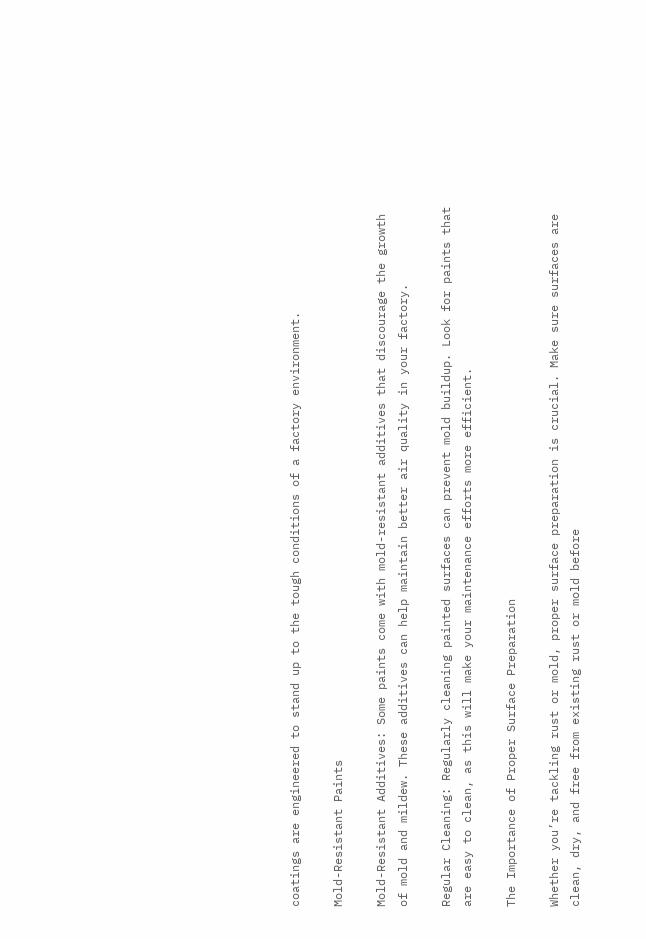coatings are engineered to stand up to the tough conditions of a factory environment.

Mold-Resistant Paints

Mold-Resistant Additives: Some paints come with mold-resistant additives that discourage the growth of mold and mildew. These additives can help maintain better air quality in your factory.

Regular Cleaning: Regularly cleaning painted surfaces can prevent mold buildup. Look for paints that are easy to clean, as this will make your maintenance efforts more efficient.

The Importance of Proper Surface Preparation

Whether you’re tackling rust or mold, proper surface preparation is crucial. Make sure surfaces are clean, dry, and free from existing rust or mold before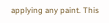applying any paint. This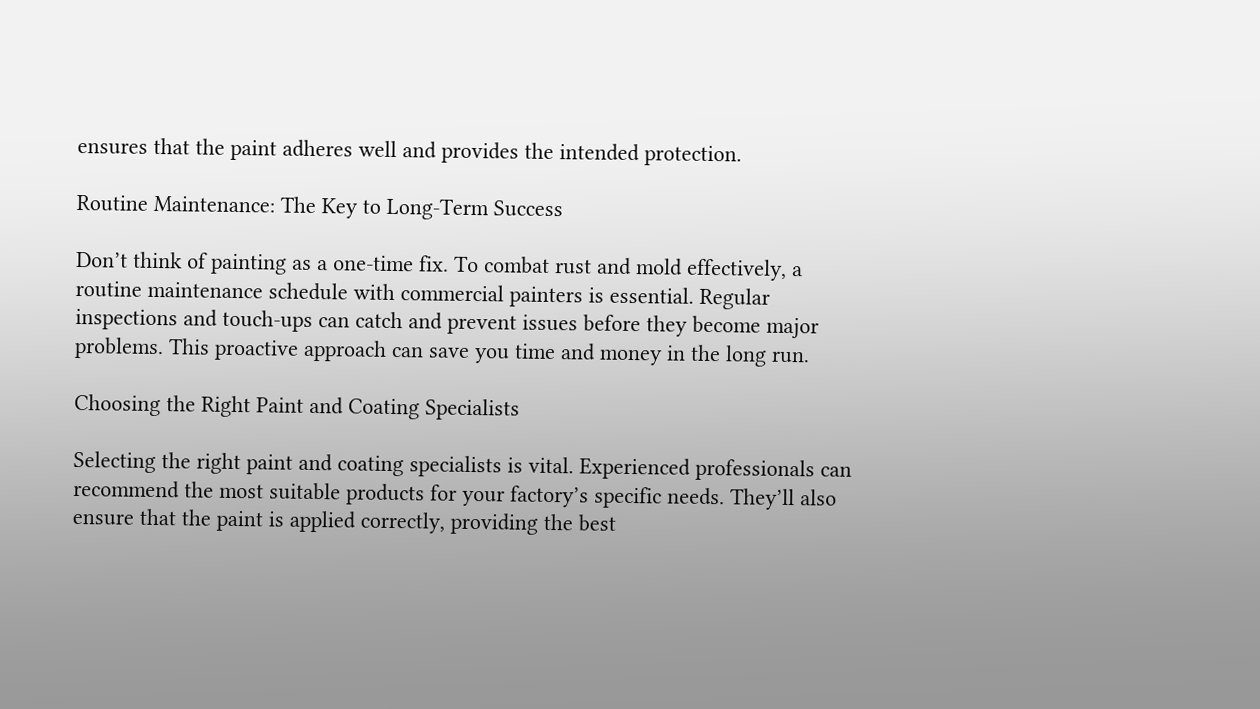ensures that the paint adheres well and provides the intended protection.

Routine Maintenance: The Key to Long-Term Success

Don’t think of painting as a one-time fix. To combat rust and mold effectively, a routine maintenance schedule with commercial painters is essential. Regular inspections and touch-ups can catch and prevent issues before they become major problems. This proactive approach can save you time and money in the long run.

Choosing the Right Paint and Coating Specialists

Selecting the right paint and coating specialists is vital. Experienced professionals can recommend the most suitable products for your factory’s specific needs. They’ll also ensure that the paint is applied correctly, providing the best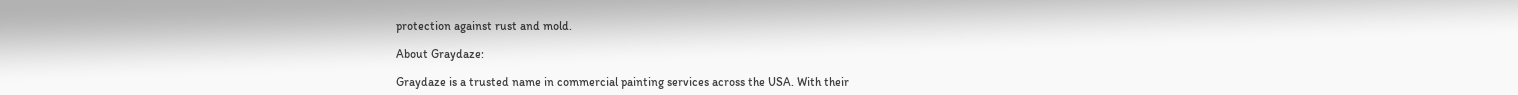protection against rust and mold.

About Graydaze:

Graydaze is a trusted name in commercial painting services across the USA. With their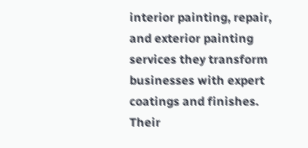interior painting, repair, and exterior painting services they transform businesses with expert coatings and finishes. Their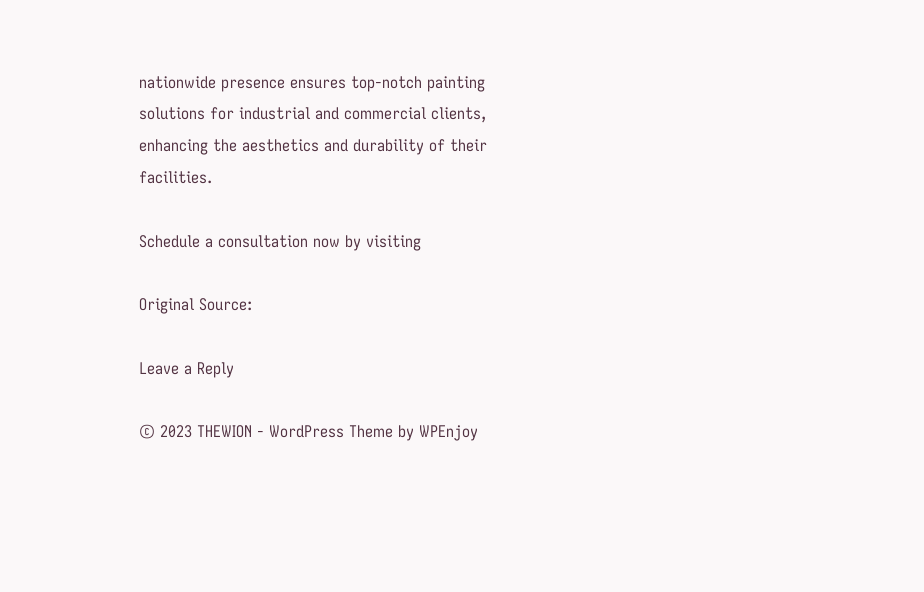nationwide presence ensures top-notch painting solutions for industrial and commercial clients, enhancing the aesthetics and durability of their facilities.

Schedule a consultation now by visiting

Original Source:

Leave a Reply

© 2023 THEWION - WordPress Theme by WPEnjoy